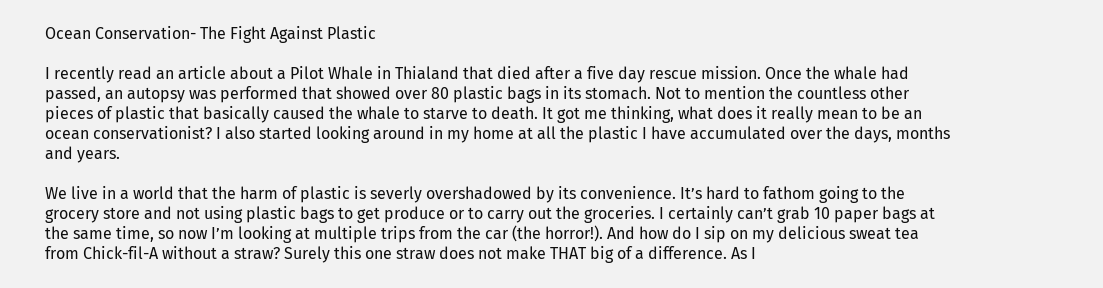Ocean Conservation- The Fight Against Plastic

I recently read an article about a Pilot Whale in Thialand that died after a five day rescue mission. Once the whale had passed, an autopsy was performed that showed over 80 plastic bags in its stomach. Not to mention the countless other pieces of plastic that basically caused the whale to starve to death. It got me thinking, what does it really mean to be an ocean conservationist? I also started looking around in my home at all the plastic I have accumulated over the days, months and years.

We live in a world that the harm of plastic is severly overshadowed by its convenience. It’s hard to fathom going to the grocery store and not using plastic bags to get produce or to carry out the groceries. I certainly can’t grab 10 paper bags at the same time, so now I’m looking at multiple trips from the car (the horror!). And how do I sip on my delicious sweat tea from Chick-fil-A without a straw? Surely this one straw does not make THAT big of a difference. As I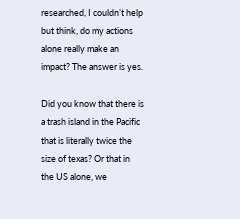researched, I couldn’t help but think, do my actions alone really make an impact? The answer is yes.

Did you know that there is a trash island in the Pacific that is literally twice the size of texas? Or that in the US alone, we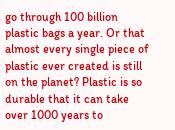go through 100 billion plastic bags a year. Or that almost every single piece of plastic ever created is still on the planet? Plastic is so durable that it can take over 1000 years to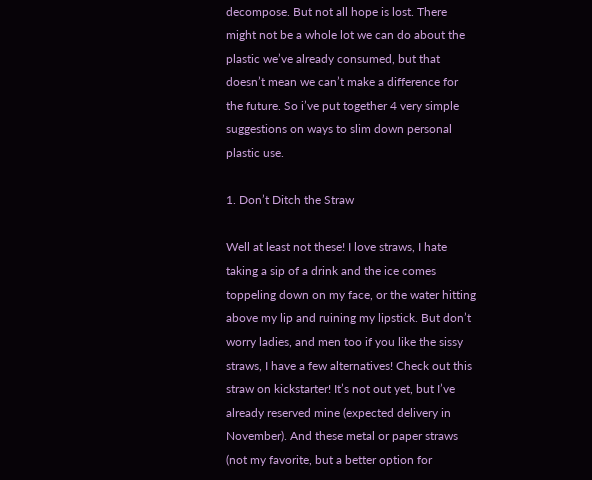decompose. But not all hope is lost. There might not be a whole lot we can do about the plastic we’ve already consumed, but that doesn’t mean we can’t make a difference for the future. So i’ve put together 4 very simple suggestions on ways to slim down personal plastic use.

1. Don’t Ditch the Straw

Well at least not these! I love straws, I hate taking a sip of a drink and the ice comes toppeling down on my face, or the water hitting above my lip and ruining my lipstick. But don’t worry ladies, and men too if you like the sissy straws, I have a few alternatives! Check out this straw on kickstarter! It’s not out yet, but I’ve already reserved mine (expected delivery in November). And these metal or paper straws (not my favorite, but a better option for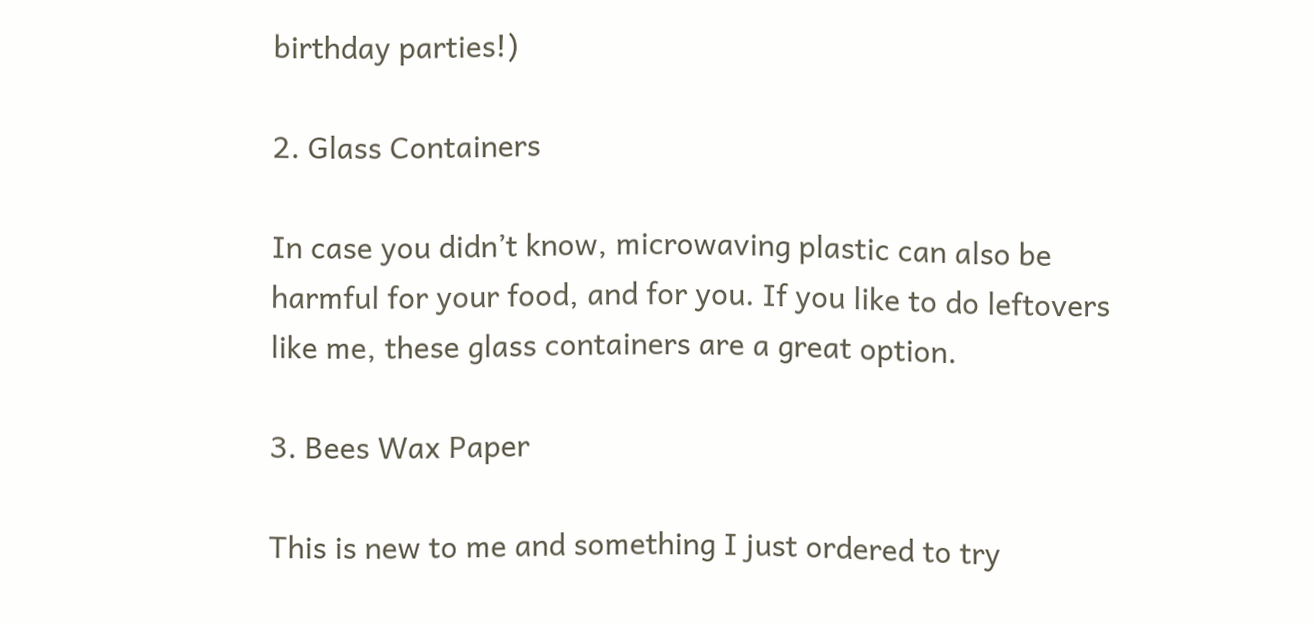birthday parties!)

2. Glass Containers

In case you didn’t know, microwaving plastic can also be harmful for your food, and for you. If you like to do leftovers like me, these glass containers are a great option.

3. Bees Wax Paper

This is new to me and something I just ordered to try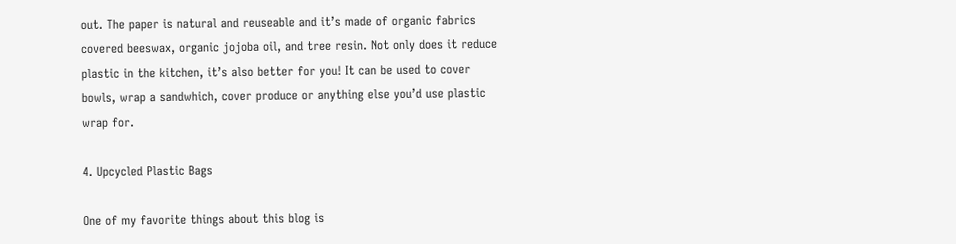out. The paper is natural and reuseable and it’s made of organic fabrics covered beeswax, organic jojoba oil, and tree resin. Not only does it reduce plastic in the kitchen, it’s also better for you! It can be used to cover bowls, wrap a sandwhich, cover produce or anything else you’d use plastic wrap for.

4. Upcycled Plastic Bags

One of my favorite things about this blog is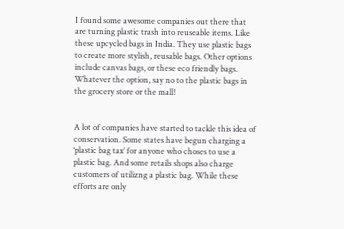I found some awesome companies out there that are turning plastic trash into reuseable items. Like these upcycled bags in India. They use plastic bags to create more stylish, reusable bags. Other options include canvas bags, or these eco friendly bags. Whatever the option, say no to the plastic bags in the grocery store or the mall!


A lot of companies have started to tackle this idea of conservation. Some states have begun charging a ‘plastic bag tax’ for anyone who choses to use a plastic bag. And some retails shops also charge customers of utilizng a plastic bag. While these efforts are only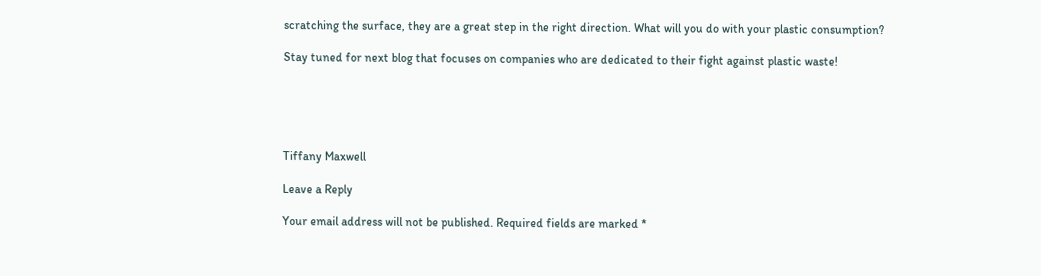scratching the surface, they are a great step in the right direction. What will you do with your plastic consumption?

Stay tuned for next blog that focuses on companies who are dedicated to their fight against plastic waste!





Tiffany Maxwell

Leave a Reply

Your email address will not be published. Required fields are marked *